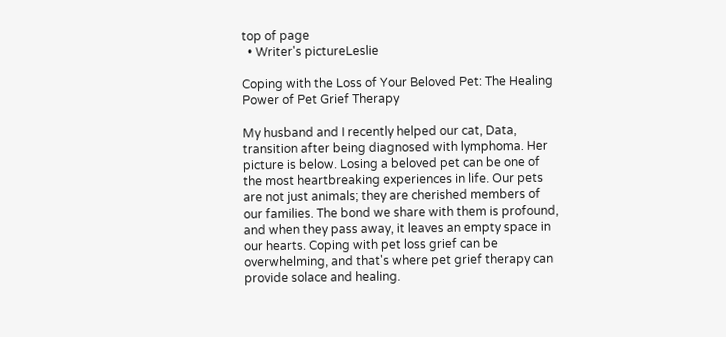top of page
  • Writer's pictureLeslie

Coping with the Loss of Your Beloved Pet: The Healing Power of Pet Grief Therapy

My husband and I recently helped our cat, Data, transition after being diagnosed with lymphoma. Her picture is below. Losing a beloved pet can be one of the most heartbreaking experiences in life. Our pets are not just animals; they are cherished members of our families. The bond we share with them is profound, and when they pass away, it leaves an empty space in our hearts. Coping with pet loss grief can be overwhelming, and that's where pet grief therapy can provide solace and healing.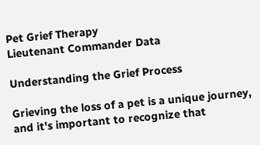Pet Grief Therapy
Lieutenant Commander Data

Understanding the Grief Process

Grieving the loss of a pet is a unique journey, and it's important to recognize that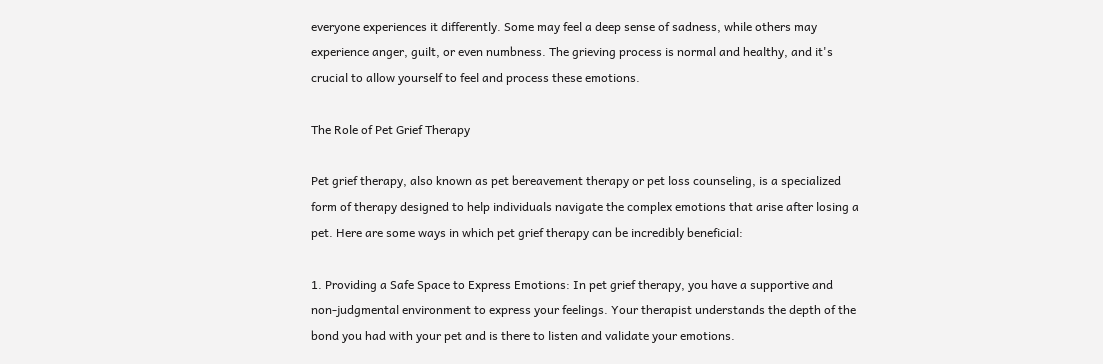everyone experiences it differently. Some may feel a deep sense of sadness, while others may experience anger, guilt, or even numbness. The grieving process is normal and healthy, and it's crucial to allow yourself to feel and process these emotions.

The Role of Pet Grief Therapy

Pet grief therapy, also known as pet bereavement therapy or pet loss counseling, is a specialized form of therapy designed to help individuals navigate the complex emotions that arise after losing a pet. Here are some ways in which pet grief therapy can be incredibly beneficial:

1. Providing a Safe Space to Express Emotions: In pet grief therapy, you have a supportive and non-judgmental environment to express your feelings. Your therapist understands the depth of the bond you had with your pet and is there to listen and validate your emotions.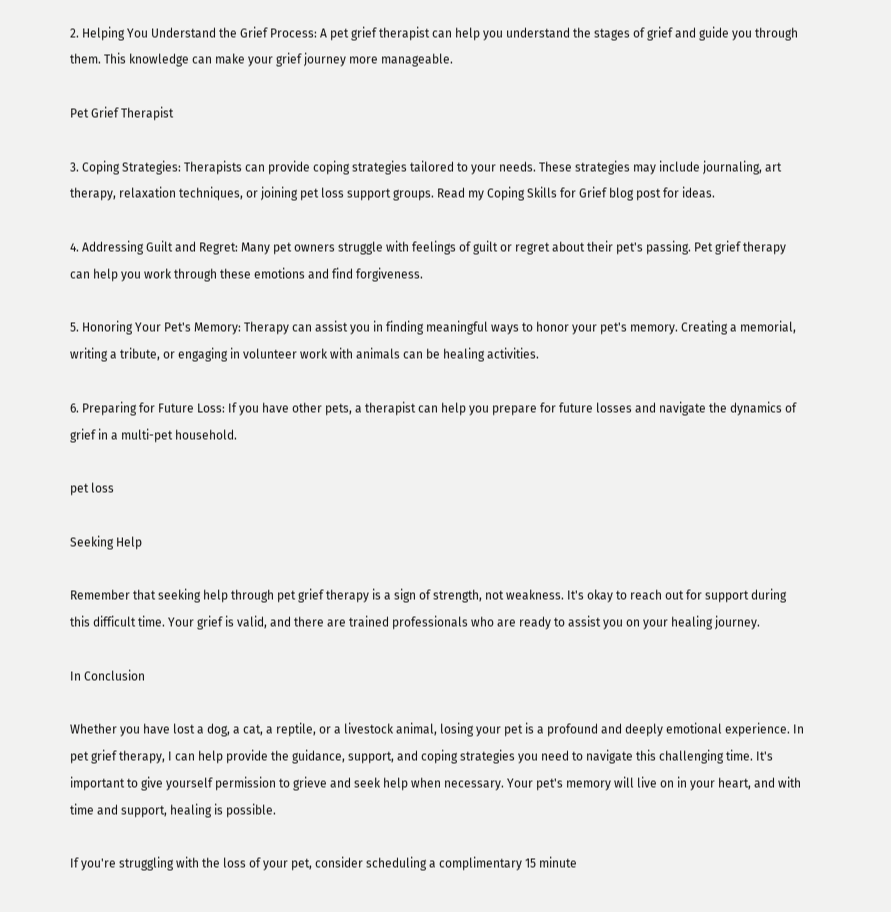2. Helping You Understand the Grief Process: A pet grief therapist can help you understand the stages of grief and guide you through them. This knowledge can make your grief journey more manageable.

Pet Grief Therapist

3. Coping Strategies: Therapists can provide coping strategies tailored to your needs. These strategies may include journaling, art therapy, relaxation techniques, or joining pet loss support groups. Read my Coping Skills for Grief blog post for ideas.

4. Addressing Guilt and Regret: Many pet owners struggle with feelings of guilt or regret about their pet's passing. Pet grief therapy can help you work through these emotions and find forgiveness.

5. Honoring Your Pet's Memory: Therapy can assist you in finding meaningful ways to honor your pet's memory. Creating a memorial, writing a tribute, or engaging in volunteer work with animals can be healing activities.

6. Preparing for Future Loss: If you have other pets, a therapist can help you prepare for future losses and navigate the dynamics of grief in a multi-pet household.

pet loss

Seeking Help

Remember that seeking help through pet grief therapy is a sign of strength, not weakness. It's okay to reach out for support during this difficult time. Your grief is valid, and there are trained professionals who are ready to assist you on your healing journey.

In Conclusion

Whether you have lost a dog, a cat, a reptile, or a livestock animal, losing your pet is a profound and deeply emotional experience. In pet grief therapy, I can help provide the guidance, support, and coping strategies you need to navigate this challenging time. It's important to give yourself permission to grieve and seek help when necessary. Your pet's memory will live on in your heart, and with time and support, healing is possible.

If you're struggling with the loss of your pet, consider scheduling a complimentary 15 minute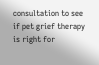consultation to see if pet grief therapy is right for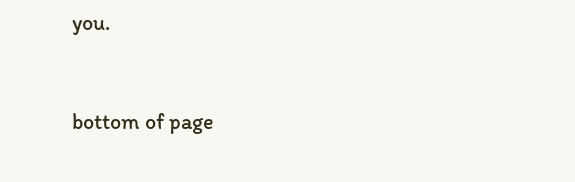you.


bottom of page